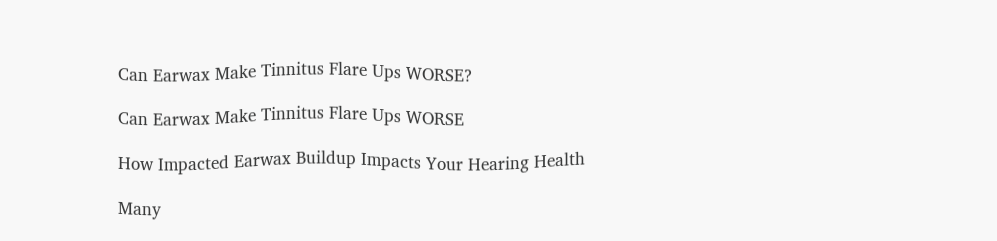Can Earwax Make Tinnitus Flare Ups WORSE?

Can Earwax Make Tinnitus Flare Ups WORSE

How Impacted Earwax Buildup Impacts Your Hearing Health

Many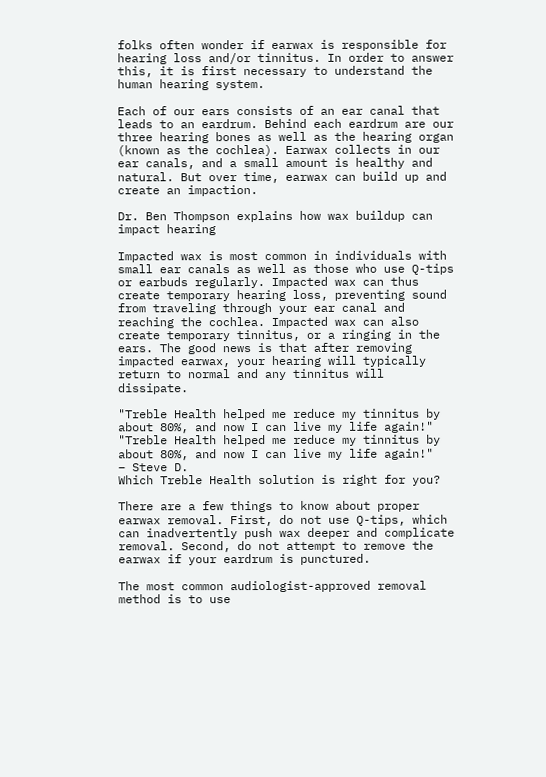folks often wonder if earwax is responsible for hearing loss and/or tinnitus. In order to answer this, it is first necessary to understand the human hearing system.

Each of our ears consists of an ear canal that leads to an eardrum. Behind each eardrum are our three hearing bones as well as the hearing organ (known as the cochlea). Earwax collects in our ear canals, and a small amount is healthy and natural. But over time, earwax can build up and create an impaction.

Dr. Ben Thompson explains how wax buildup can impact hearing

Impacted wax is most common in individuals with small ear canals as well as those who use Q-tips or earbuds regularly. Impacted wax can thus create temporary hearing loss, preventing sound from traveling through your ear canal and reaching the cochlea. Impacted wax can also create temporary tinnitus, or a ringing in the ears. The good news is that after removing impacted earwax, your hearing will typically return to normal and any tinnitus will dissipate.

"Treble Health helped me reduce my tinnitus by about 80%, and now I can live my life again!"
"Treble Health helped me reduce my tinnitus by about 80%, and now I can live my life again!"
– Steve D.
Which Treble Health solution is right for you?

There are a few things to know about proper earwax removal. First, do not use Q-tips, which can inadvertently push wax deeper and complicate removal. Second, do not attempt to remove the earwax if your eardrum is punctured.

The most common audiologist-approved removal method is to use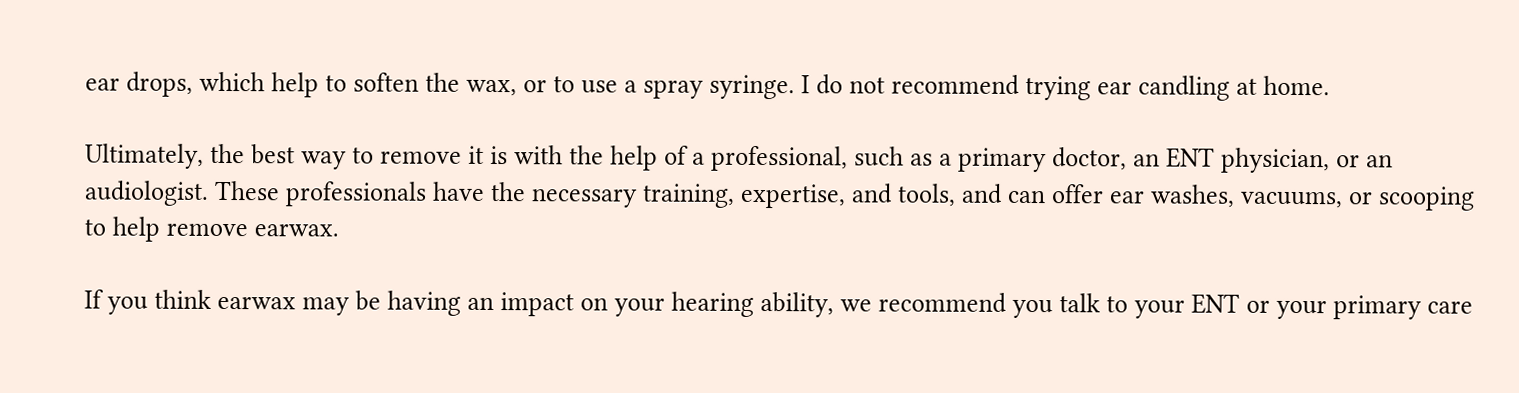ear drops, which help to soften the wax, or to use a spray syringe. I do not recommend trying ear candling at home.

Ultimately, the best way to remove it is with the help of a professional, such as a primary doctor, an ENT physician, or an audiologist. These professionals have the necessary training, expertise, and tools, and can offer ear washes, vacuums, or scooping to help remove earwax.

If you think earwax may be having an impact on your hearing ability, we recommend you talk to your ENT or your primary care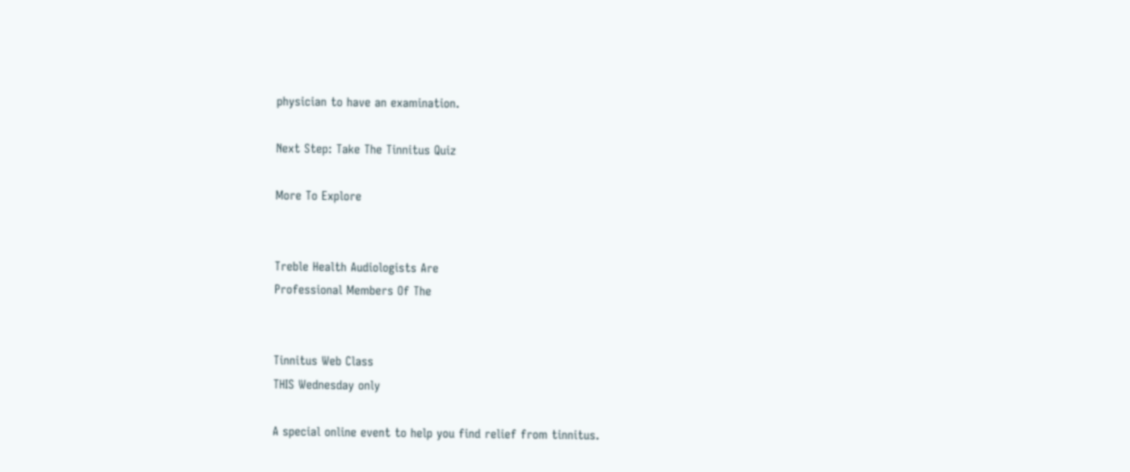physician to have an examination.

Next Step: Take The Tinnitus Quiz

More To Explore


Treble Health Audiologists Are
Professional Members Of The


Tinnitus Web Class
THIS Wednesday only

A special online event to help you find relief from tinnitus.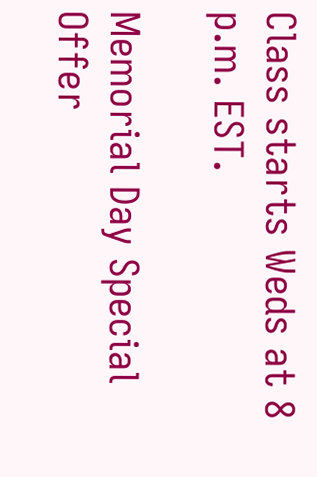Class starts Weds at 8 p.m. EST.

Memorial Day Special Offer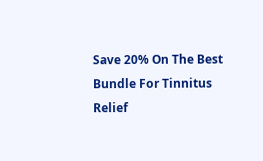Save 20% On The Best Bundle For Tinnitus Relief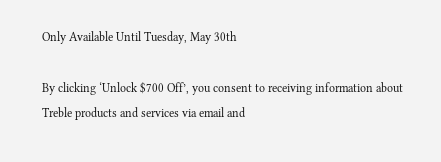Only Available Until Tuesday, May 30th

By clicking ‘Unlock $700 Off’, you consent to receiving information about Treble products and services via email and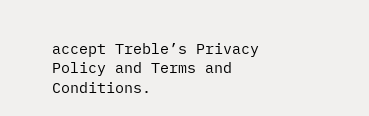accept Treble’s Privacy Policy and Terms and Conditions.